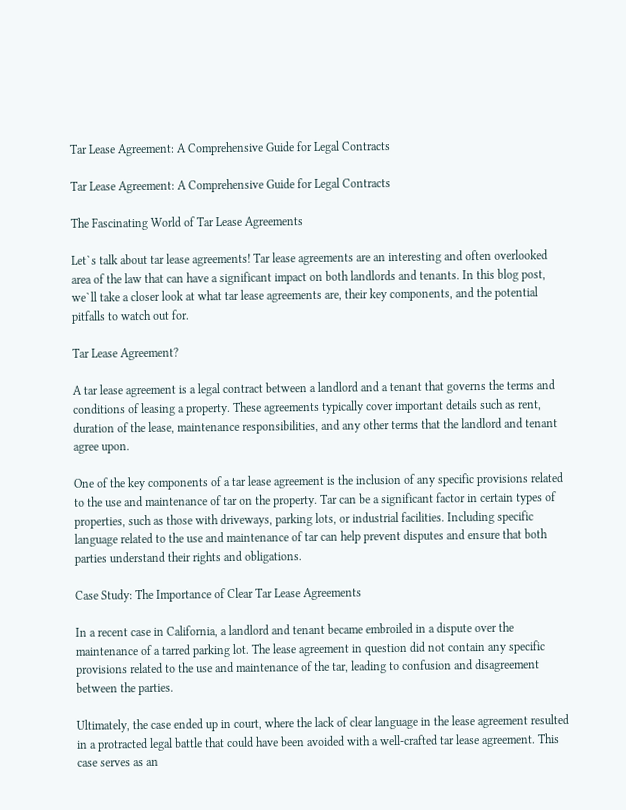Tar Lease Agreement: A Comprehensive Guide for Legal Contracts

Tar Lease Agreement: A Comprehensive Guide for Legal Contracts

The Fascinating World of Tar Lease Agreements

Let`s talk about tar lease agreements! Tar lease agreements are an interesting and often overlooked area of the law that can have a significant impact on both landlords and tenants. In this blog post, we`ll take a closer look at what tar lease agreements are, their key components, and the potential pitfalls to watch out for.

Tar Lease Agreement?

A tar lease agreement is a legal contract between a landlord and a tenant that governs the terms and conditions of leasing a property. These agreements typically cover important details such as rent, duration of the lease, maintenance responsibilities, and any other terms that the landlord and tenant agree upon.

One of the key components of a tar lease agreement is the inclusion of any specific provisions related to the use and maintenance of tar on the property. Tar can be a significant factor in certain types of properties, such as those with driveways, parking lots, or industrial facilities. Including specific language related to the use and maintenance of tar can help prevent disputes and ensure that both parties understand their rights and obligations.

Case Study: The Importance of Clear Tar Lease Agreements

In a recent case in California, a landlord and tenant became embroiled in a dispute over the maintenance of a tarred parking lot. The lease agreement in question did not contain any specific provisions related to the use and maintenance of the tar, leading to confusion and disagreement between the parties.

Ultimately, the case ended up in court, where the lack of clear language in the lease agreement resulted in a protracted legal battle that could have been avoided with a well-crafted tar lease agreement. This case serves as an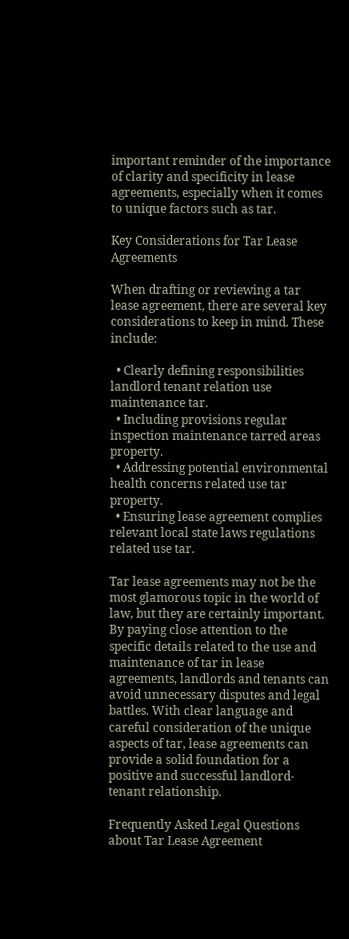important reminder of the importance of clarity and specificity in lease agreements, especially when it comes to unique factors such as tar.

Key Considerations for Tar Lease Agreements

When drafting or reviewing a tar lease agreement, there are several key considerations to keep in mind. These include:

  • Clearly defining responsibilities landlord tenant relation use maintenance tar.
  • Including provisions regular inspection maintenance tarred areas property.
  • Addressing potential environmental health concerns related use tar property.
  • Ensuring lease agreement complies relevant local state laws regulations related use tar.

Tar lease agreements may not be the most glamorous topic in the world of law, but they are certainly important. By paying close attention to the specific details related to the use and maintenance of tar in lease agreements, landlords and tenants can avoid unnecessary disputes and legal battles. With clear language and careful consideration of the unique aspects of tar, lease agreements can provide a solid foundation for a positive and successful landlord-tenant relationship.

Frequently Asked Legal Questions about Tar Lease Agreement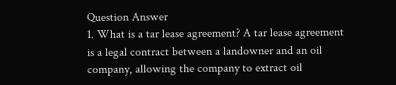Question Answer
1. What is a tar lease agreement? A tar lease agreement is a legal contract between a landowner and an oil company, allowing the company to extract oil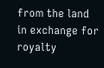from the land in exchange for royalty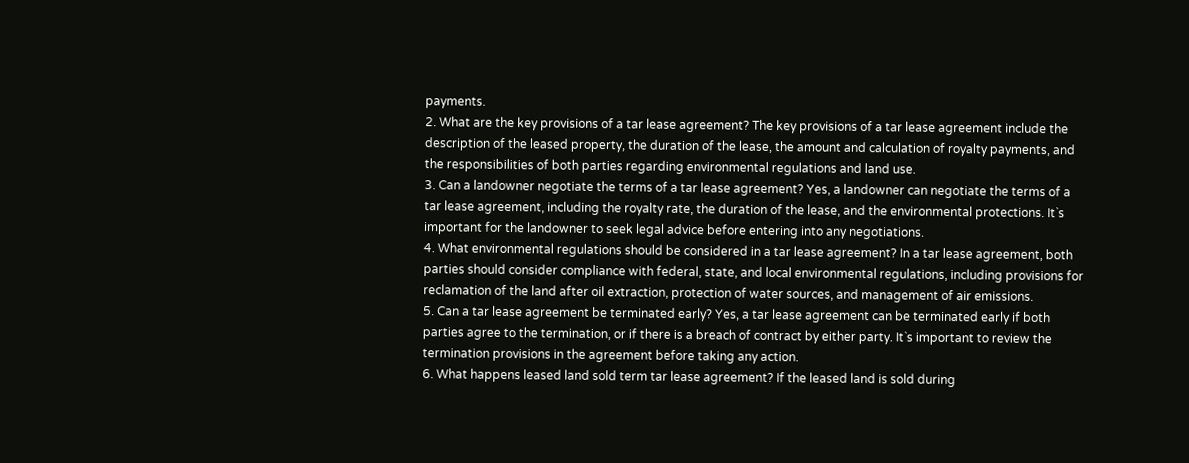payments.
2. What are the key provisions of a tar lease agreement? The key provisions of a tar lease agreement include the description of the leased property, the duration of the lease, the amount and calculation of royalty payments, and the responsibilities of both parties regarding environmental regulations and land use.
3. Can a landowner negotiate the terms of a tar lease agreement? Yes, a landowner can negotiate the terms of a tar lease agreement, including the royalty rate, the duration of the lease, and the environmental protections. It`s important for the landowner to seek legal advice before entering into any negotiations.
4. What environmental regulations should be considered in a tar lease agreement? In a tar lease agreement, both parties should consider compliance with federal, state, and local environmental regulations, including provisions for reclamation of the land after oil extraction, protection of water sources, and management of air emissions.
5. Can a tar lease agreement be terminated early? Yes, a tar lease agreement can be terminated early if both parties agree to the termination, or if there is a breach of contract by either party. It`s important to review the termination provisions in the agreement before taking any action.
6. What happens leased land sold term tar lease agreement? If the leased land is sold during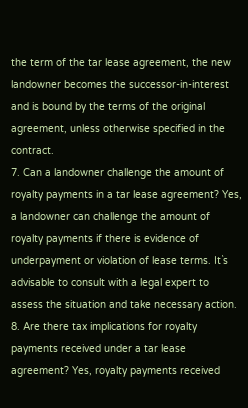the term of the tar lease agreement, the new landowner becomes the successor-in-interest and is bound by the terms of the original agreement, unless otherwise specified in the contract.
7. Can a landowner challenge the amount of royalty payments in a tar lease agreement? Yes, a landowner can challenge the amount of royalty payments if there is evidence of underpayment or violation of lease terms. It`s advisable to consult with a legal expert to assess the situation and take necessary action.
8. Are there tax implications for royalty payments received under a tar lease agreement? Yes, royalty payments received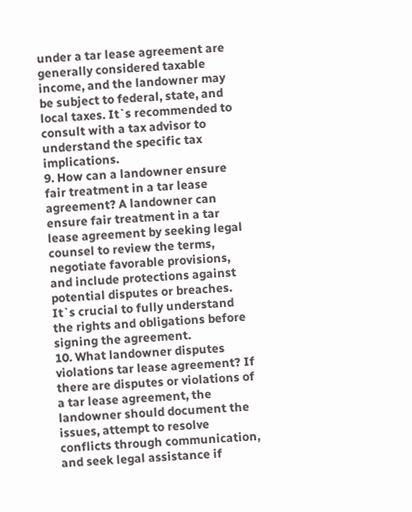under a tar lease agreement are generally considered taxable income, and the landowner may be subject to federal, state, and local taxes. It`s recommended to consult with a tax advisor to understand the specific tax implications.
9. How can a landowner ensure fair treatment in a tar lease agreement? A landowner can ensure fair treatment in a tar lease agreement by seeking legal counsel to review the terms, negotiate favorable provisions, and include protections against potential disputes or breaches. It`s crucial to fully understand the rights and obligations before signing the agreement.
10. What landowner disputes violations tar lease agreement? If there are disputes or violations of a tar lease agreement, the landowner should document the issues, attempt to resolve conflicts through communication, and seek legal assistance if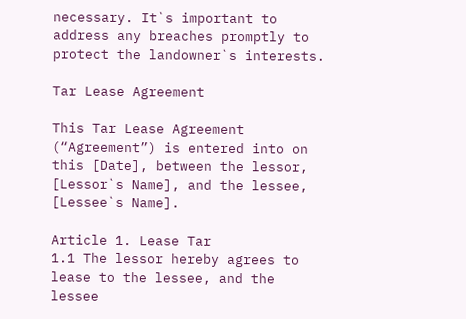necessary. It`s important to address any breaches promptly to protect the landowner`s interests.

Tar Lease Agreement

This Tar Lease Agreement (“Agreement”) is entered into on this [Date], between the lessor, [Lessor`s Name], and the lessee, [Lessee`s Name].

Article 1. Lease Tar
1.1 The lessor hereby agrees to lease to the lessee, and the lessee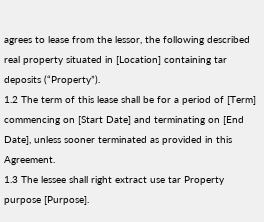agrees to lease from the lessor, the following described real property situated in [Location] containing tar deposits (“Property”).
1.2 The term of this lease shall be for a period of [Term] commencing on [Start Date] and terminating on [End Date], unless sooner terminated as provided in this Agreement.
1.3 The lessee shall right extract use tar Property purpose [Purpose].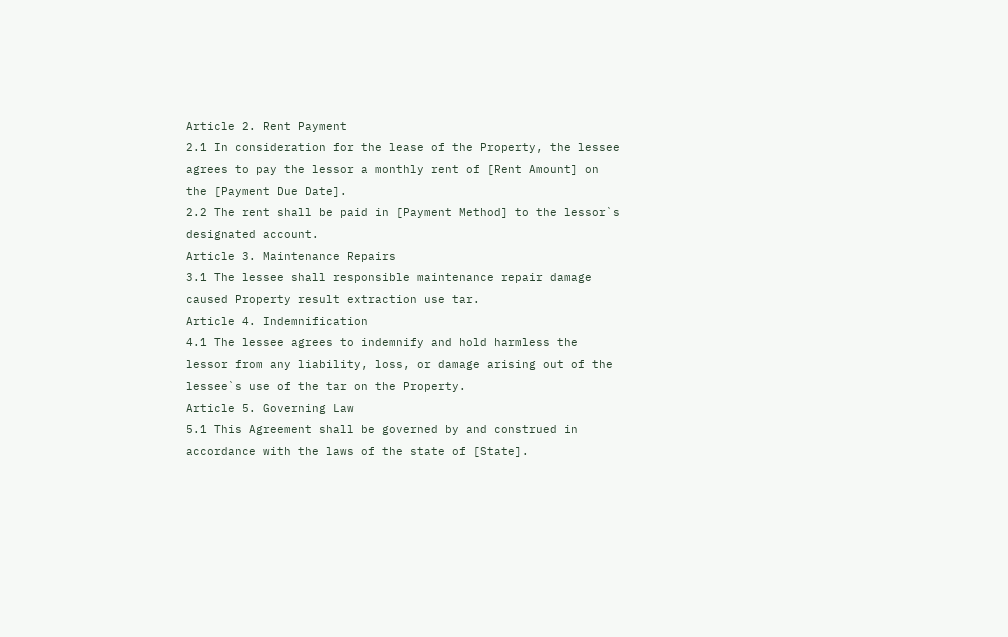Article 2. Rent Payment
2.1 In consideration for the lease of the Property, the lessee agrees to pay the lessor a monthly rent of [Rent Amount] on the [Payment Due Date].
2.2 The rent shall be paid in [Payment Method] to the lessor`s designated account.
Article 3. Maintenance Repairs
3.1 The lessee shall responsible maintenance repair damage caused Property result extraction use tar.
Article 4. Indemnification
4.1 The lessee agrees to indemnify and hold harmless the lessor from any liability, loss, or damage arising out of the lessee`s use of the tar on the Property.
Article 5. Governing Law
5.1 This Agreement shall be governed by and construed in accordance with the laws of the state of [State].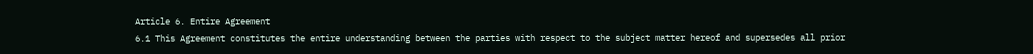Article 6. Entire Agreement
6.1 This Agreement constitutes the entire understanding between the parties with respect to the subject matter hereof and supersedes all prior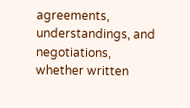agreements, understandings, and negotiations, whether written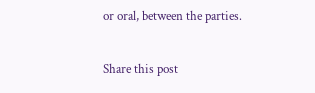or oral, between the parties.

Share this post